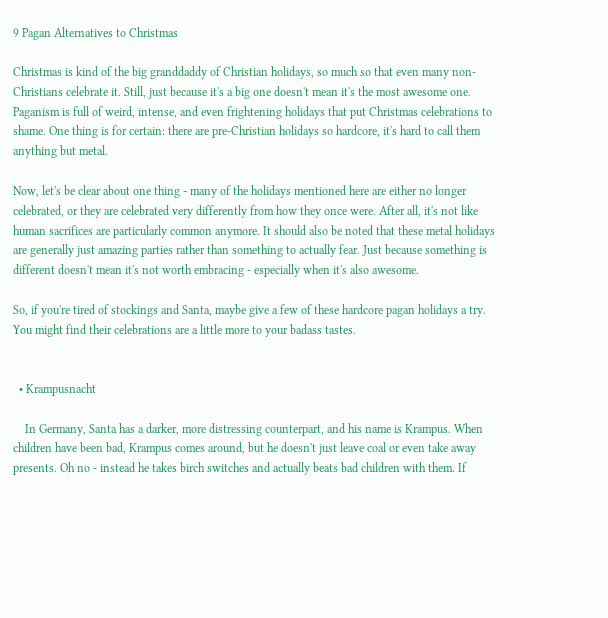9 Pagan Alternatives to Christmas

Christmas is kind of the big granddaddy of Christian holidays, so much so that even many non-Christians celebrate it. Still, just because it's a big one doesn't mean it's the most awesome one. Paganism is full of weird, intense, and even frightening holidays that put Christmas celebrations to shame. One thing is for certain: there are pre-Christian holidays so hardcore, it's hard to call them anything but metal.

Now, let's be clear about one thing - many of the holidays mentioned here are either no longer celebrated, or they are celebrated very differently from how they once were. After all, it's not like human sacrifices are particularly common anymore. It should also be noted that these metal holidays are generally just amazing parties rather than something to actually fear. Just because something is different doesn't mean it's not worth embracing - especially when it's also awesome.

So, if you're tired of stockings and Santa, maybe give a few of these hardcore pagan holidays a try. You might find their celebrations are a little more to your badass tastes.


  • Krampusnacht

    In Germany, Santa has a darker, more distressing counterpart, and his name is Krampus. When children have been bad, Krampus comes around, but he doesn't just leave coal or even take away presents. Oh no - instead he takes birch switches and actually beats bad children with them. If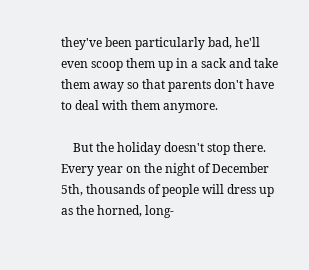they've been particularly bad, he'll even scoop them up in a sack and take them away so that parents don't have to deal with them anymore.

    But the holiday doesn't stop there. Every year on the night of December 5th, thousands of people will dress up as the horned, long-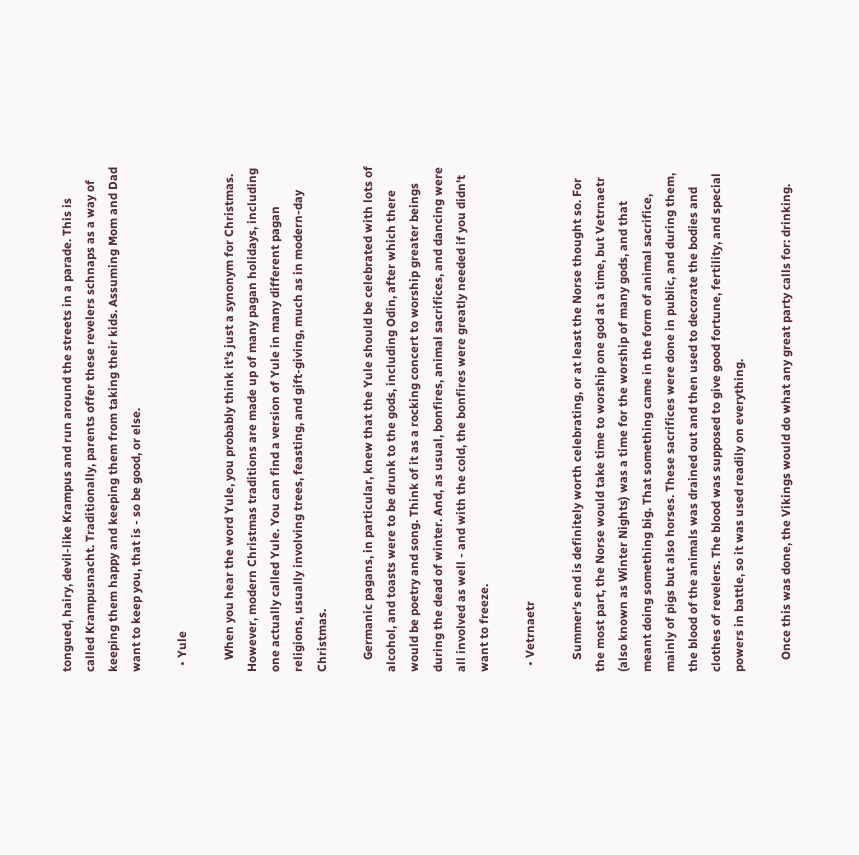tongued, hairy, devil-like Krampus and run around the streets in a parade. This is called Krampusnacht. Traditionally, parents offer these revelers schnaps as a way of keeping them happy and keeping them from taking their kids. Assuming Mom and Dad want to keep you, that is - so be good, or else.

  • Yule

    When you hear the word Yule, you probably think it's just a synonym for Christmas. However, modern Christmas traditions are made up of many pagan holidays, including one actually called Yule. You can find a version of Yule in many different pagan religions, usually involving trees, feasting, and gift-giving, much as in modern-day Christmas.

    Germanic pagans, in particular, knew that the Yule should be celebrated with lots of alcohol, and toasts were to be drunk to the gods, including Odin, after which there would be poetry and song. Think of it as a rocking concert to worship greater beings during the dead of winter. And, as usual, bonfires, animal sacrifices, and dancing were all involved as well - and with the cold, the bonfires were greatly needed if you didn't want to freeze.

  • Vetrnaetr

    Summer's end is definitely worth celebrating, or at least the Norse thought so. For the most part, the Norse would take time to worship one god at a time, but Vetrnaetr (also known as Winter Nights) was a time for the worship of many gods, and that meant doing something big. That something came in the form of animal sacrifice, mainly of pigs but also horses. These sacrifices were done in public, and during them, the blood of the animals was drained out and then used to decorate the bodies and clothes of revelers. The blood was supposed to give good fortune, fertility, and special powers in battle, so it was used readily on everything.

    Once this was done, the Vikings would do what any great party calls for: drinking.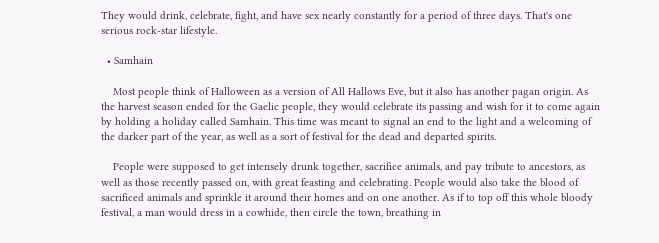They would drink, celebrate, fight, and have sex nearly constantly for a period of three days. That's one serious rock-star lifestyle.

  • Samhain

    Most people think of Halloween as a version of All Hallows Eve, but it also has another pagan origin. As the harvest season ended for the Gaelic people, they would celebrate its passing and wish for it to come again by holding a holiday called Samhain. This time was meant to signal an end to the light and a welcoming of the darker part of the year, as well as a sort of festival for the dead and departed spirits.

    People were supposed to get intensely drunk together, sacrifice animals, and pay tribute to ancestors, as well as those recently passed on, with great feasting and celebrating. People would also take the blood of sacrificed animals and sprinkle it around their homes and on one another. As if to top off this whole bloody festival, a man would dress in a cowhide, then circle the town, breathing in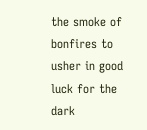the smoke of bonfires to usher in good luck for the dark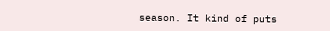season. It kind of puts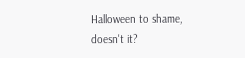Halloween to shame, doesn't it?